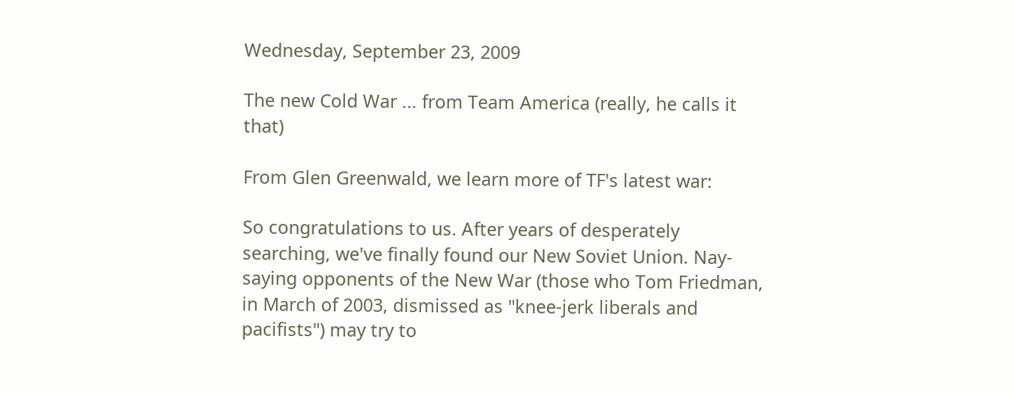Wednesday, September 23, 2009

The new Cold War ... from Team America (really, he calls it that)

From Glen Greenwald, we learn more of TF's latest war:

So congratulations to us. After years of desperately searching, we've finally found our New Soviet Union. Nay-saying opponents of the New War (those who Tom Friedman, in March of 2003, dismissed as "knee-jerk liberals and pacifists") may try to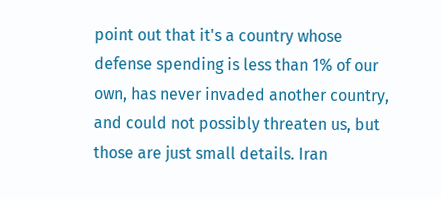point out that it's a country whose defense spending is less than 1% of our own, has never invaded another country, and could not possibly threaten us, but those are just small details. Iran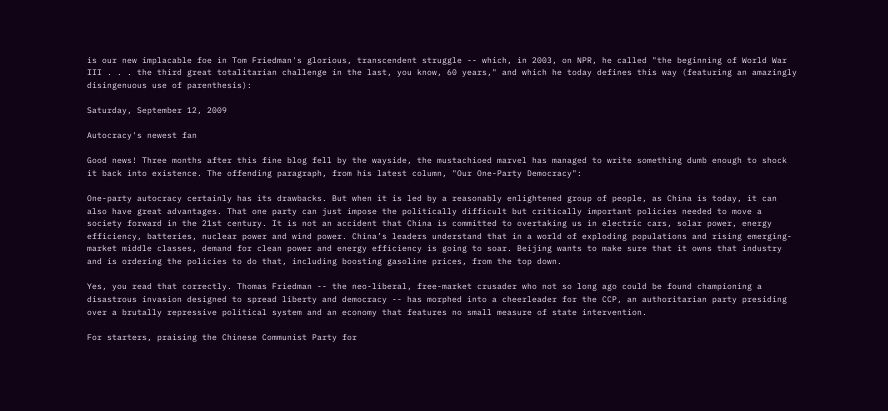is our new implacable foe in Tom Friedman's glorious, transcendent struggle -- which, in 2003, on NPR, he called "the beginning of World War III . . . the third great totalitarian challenge in the last, you know, 60 years," and which he today defines this way (featuring an amazingly disingenuous use of parenthesis):

Saturday, September 12, 2009

Autocracy's newest fan

Good news! Three months after this fine blog fell by the wayside, the mustachioed marvel has managed to write something dumb enough to shock it back into existence. The offending paragraph, from his latest column, "Our One-Party Democracy":

One-party autocracy certainly has its drawbacks. But when it is led by a reasonably enlightened group of people, as China is today, it can also have great advantages. That one party can just impose the politically difficult but critically important policies needed to move a society forward in the 21st century. It is not an accident that China is committed to overtaking us in electric cars, solar power, energy efficiency, batteries, nuclear power and wind power. China’s leaders understand that in a world of exploding populations and rising emerging-market middle classes, demand for clean power and energy efficiency is going to soar. Beijing wants to make sure that it owns that industry and is ordering the policies to do that, including boosting gasoline prices, from the top down.

Yes, you read that correctly. Thomas Friedman -- the neo-liberal, free-market crusader who not so long ago could be found championing a disastrous invasion designed to spread liberty and democracy -- has morphed into a cheerleader for the CCP, an authoritarian party presiding over a brutally repressive political system and an economy that features no small measure of state intervention.

For starters, praising the Chinese Communist Party for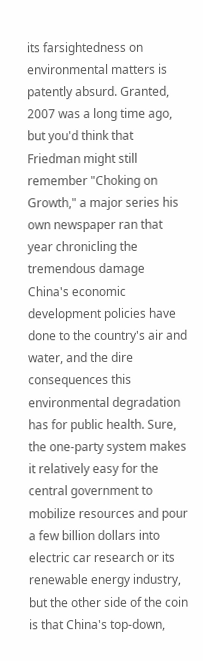its farsightedness on environmental matters is patently absurd. Granted, 2007 was a long time ago, but you'd think that Friedman might still remember "Choking on Growth," a major series his own newspaper ran that year chronicling the tremendous damage China's economic development policies have done to the country's air and water, and the dire consequences this environmental degradation has for public health. Sure, the one-party system makes it relatively easy for the central government to mobilize resources and pour a few billion dollars into electric car research or its renewable energy industry, but the other side of the coin is that China's top-down,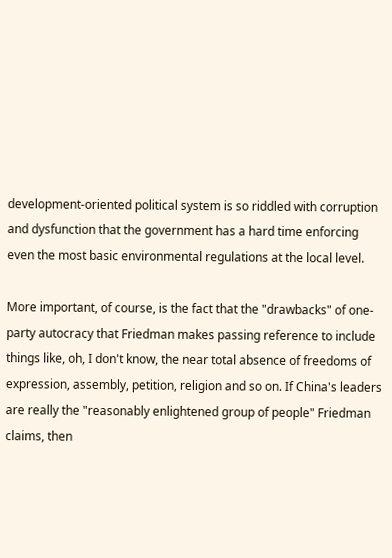development-oriented political system is so riddled with corruption and dysfunction that the government has a hard time enforcing even the most basic environmental regulations at the local level.

More important, of course, is the fact that the "drawbacks" of one-party autocracy that Friedman makes passing reference to include things like, oh, I don't know, the near total absence of freedoms of expression, assembly, petition, religion and so on. If China's leaders are really the "reasonably enlightened group of people" Friedman claims, then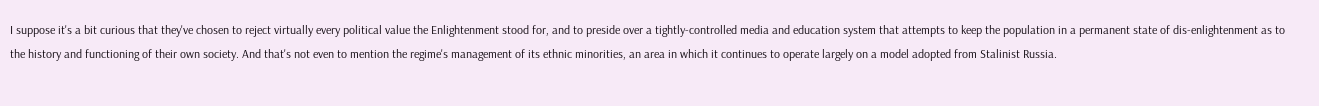I suppose it's a bit curious that they've chosen to reject virtually every political value the Enlightenment stood for, and to preside over a tightly-controlled media and education system that attempts to keep the population in a permanent state of dis-enlightenment as to the history and functioning of their own society. And that's not even to mention the regime's management of its ethnic minorities, an area in which it continues to operate largely on a model adopted from Stalinist Russia.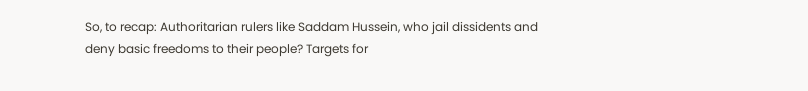So, to recap: Authoritarian rulers like Saddam Hussein, who jail dissidents and deny basic freedoms to their people? Targets for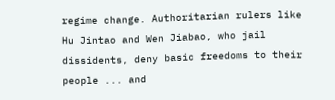regime change. Authoritarian rulers like Hu Jintao and Wen Jiabao, who jail dissidents, deny basic freedoms to their people ... and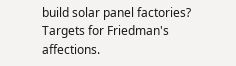build solar panel factories? Targets for Friedman's affections.